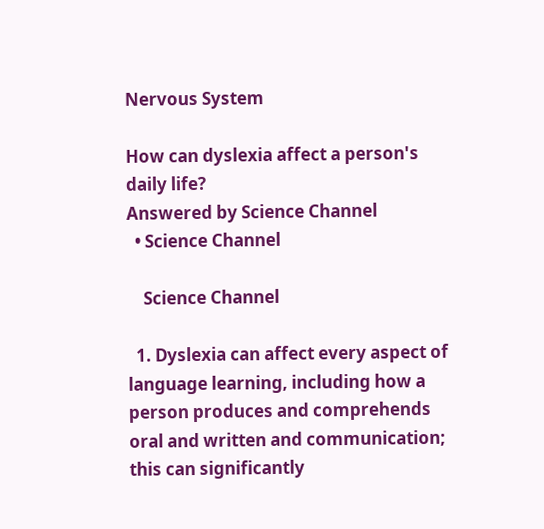Nervous System

How can dyslexia affect a person's daily life?
Answered by Science Channel
  • Science Channel

    Science Channel

  1. Dyslexia can affect every aspect of language learning, including how a person produces and comprehends oral and written and communication; this can significantly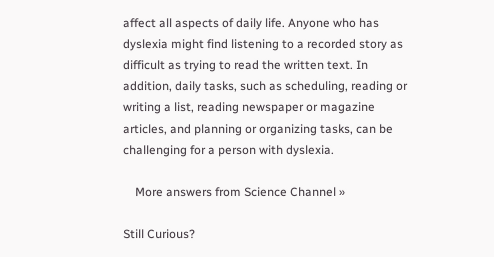affect all aspects of daily life. Anyone who has dyslexia might find listening to a recorded story as difficult as trying to read the written text. In addition, daily tasks, such as scheduling, reading or writing a list, reading newspaper or magazine articles, and planning or organizing tasks, can be challenging for a person with dyslexia.

    More answers from Science Channel »

Still Curious?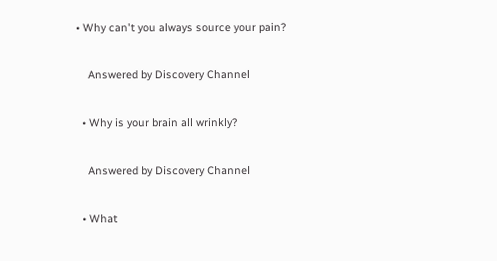• Why can't you always source your pain?

    Answered by Discovery Channel

  • Why is your brain all wrinkly?

    Answered by Discovery Channel

  • What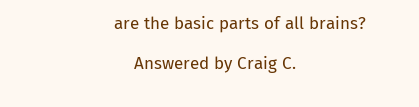are the basic parts of all brains?

    Answered by Craig C.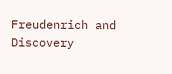Freudenrich and Discovery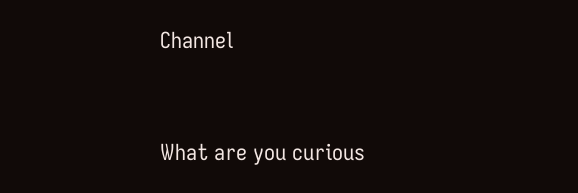Channel


What are you curious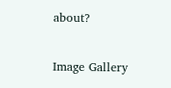about?

Image Gallery